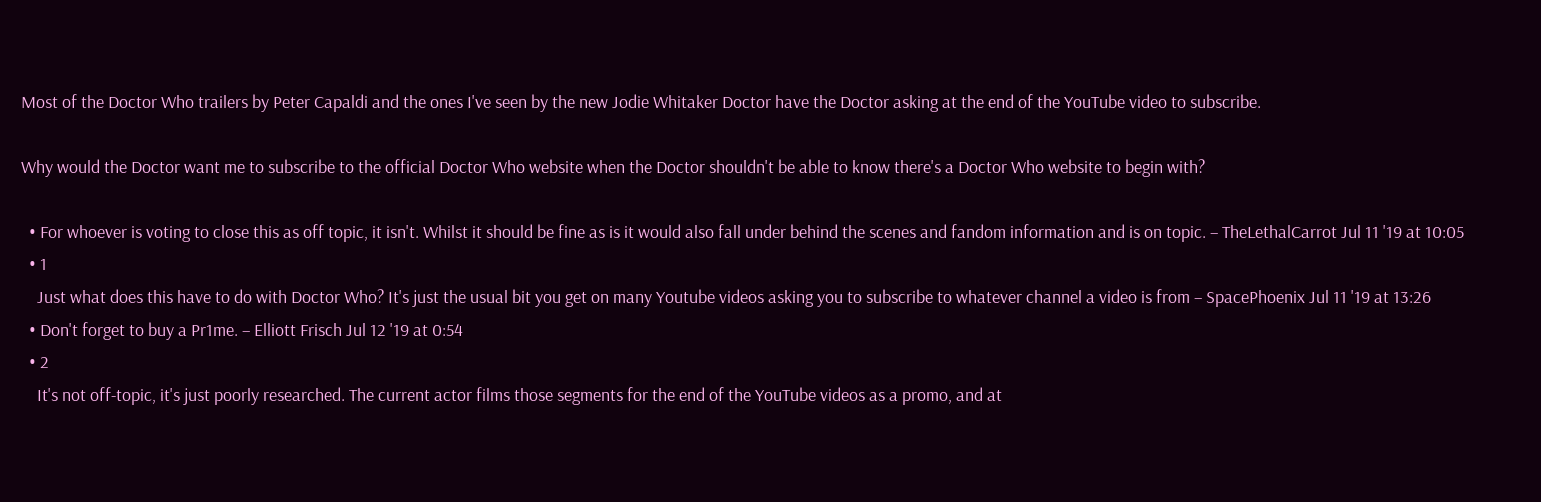Most of the Doctor Who trailers by Peter Capaldi and the ones I've seen by the new Jodie Whitaker Doctor have the Doctor asking at the end of the YouTube video to subscribe.

Why would the Doctor want me to subscribe to the official Doctor Who website when the Doctor shouldn't be able to know there's a Doctor Who website to begin with?

  • For whoever is voting to close this as off topic, it isn't. Whilst it should be fine as is it would also fall under behind the scenes and fandom information and is on topic. – TheLethalCarrot Jul 11 '19 at 10:05
  • 1
    Just what does this have to do with Doctor Who? It's just the usual bit you get on many Youtube videos asking you to subscribe to whatever channel a video is from – SpacePhoenix Jul 11 '19 at 13:26
  • Don't forget to buy a Pr1me. – Elliott Frisch Jul 12 '19 at 0:54
  • 2
    It's not off-topic, it's just poorly researched. The current actor films those segments for the end of the YouTube videos as a promo, and at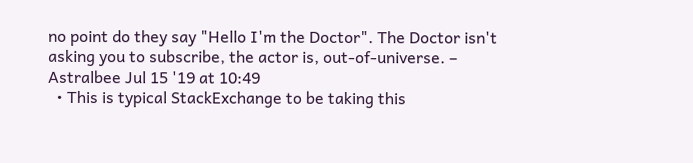no point do they say "Hello I'm the Doctor". The Doctor isn't asking you to subscribe, the actor is, out-of-universe. – Astralbee Jul 15 '19 at 10:49
  • This is typical StackExchange to be taking this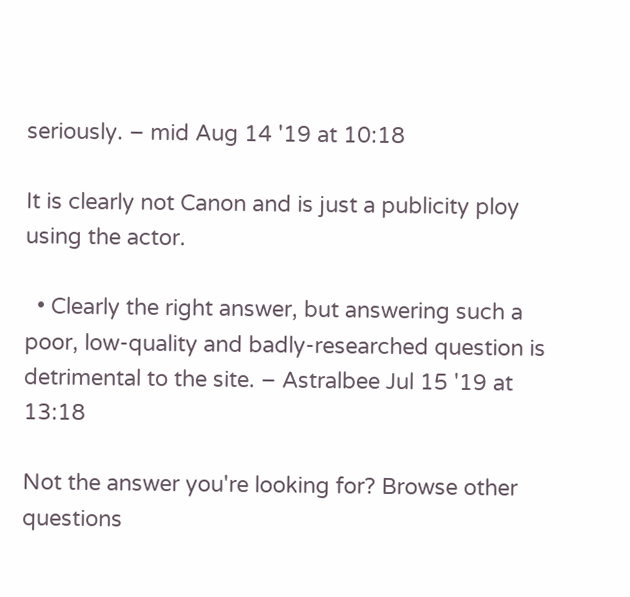seriously. – mid Aug 14 '19 at 10:18

It is clearly not Canon and is just a publicity ploy using the actor.

  • Clearly the right answer, but answering such a poor, low-quality and badly-researched question is detrimental to the site. – Astralbee Jul 15 '19 at 13:18

Not the answer you're looking for? Browse other questions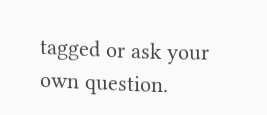tagged or ask your own question.